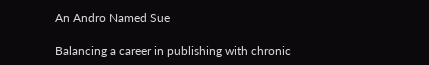An Andro Named Sue

Balancing a career in publishing with chronic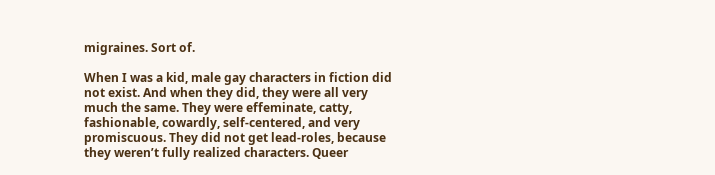migraines. Sort of.

When I was a kid, male gay characters in fiction did not exist. And when they did, they were all very much the same. They were effeminate, catty, fashionable, cowardly, self-centered, and very promiscuous. They did not get lead-roles, because they weren’t fully realized characters. Queer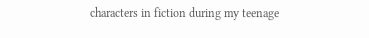characters in fiction during my teenage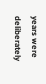years were deliberately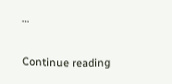…

Continue reading